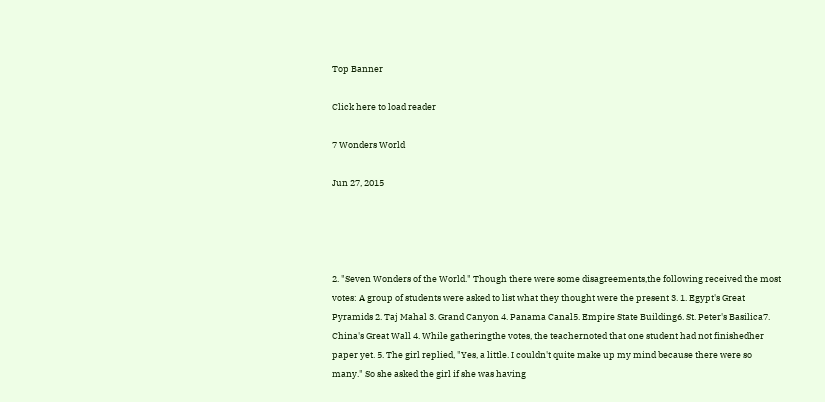Top Banner

Click here to load reader

7 Wonders World

Jun 27, 2015




2. "Seven Wonders of the World." Though there were some disagreements,the following received the most votes: A group of students were asked to list what they thought were the present 3. 1. Egypt's Great Pyramids 2. Taj Mahal 3. Grand Canyon 4. Panama Canal5. Empire State Building6. St. Peter's Basilica7. China's Great Wall 4. While gatheringthe votes, the teachernoted that one student had not finishedher paper yet. 5. The girl replied, "Yes, a little. I couldn't quite make up my mind because there were so many." So she asked the girl if she was having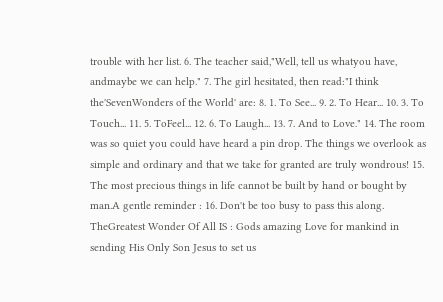trouble with her list. 6. The teacher said,"Well, tell us whatyou have, andmaybe we can help." 7. The girl hesitated, then read:"I think the'SevenWonders of the World' are: 8. 1. To See... 9. 2. To Hear... 10. 3. To Touch... 11. 5. ToFeel... 12. 6. To Laugh... 13. 7. And to Love." 14. The room was so quiet you could have heard a pin drop. The things we overlook as simple and ordinary and that we take for granted are truly wondrous! 15. The most precious things in life cannot be built by hand or bought by man.A gentle reminder : 16. Don't be too busy to pass this along. TheGreatest Wonder Of All IS : Gods amazing Love for mankind in sending His Only Son Jesus to set us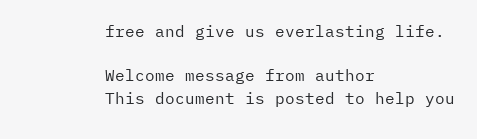free and give us everlasting life.

Welcome message from author
This document is posted to help you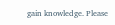gain knowledge. Please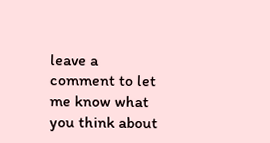leave a comment to let me know what you think about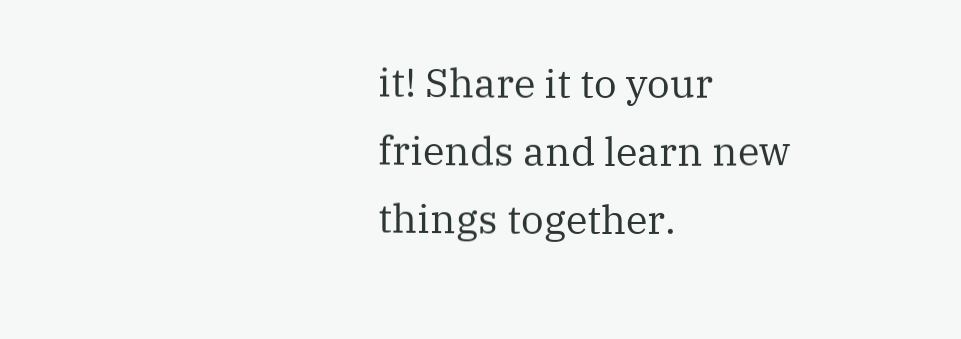it! Share it to your friends and learn new things together.